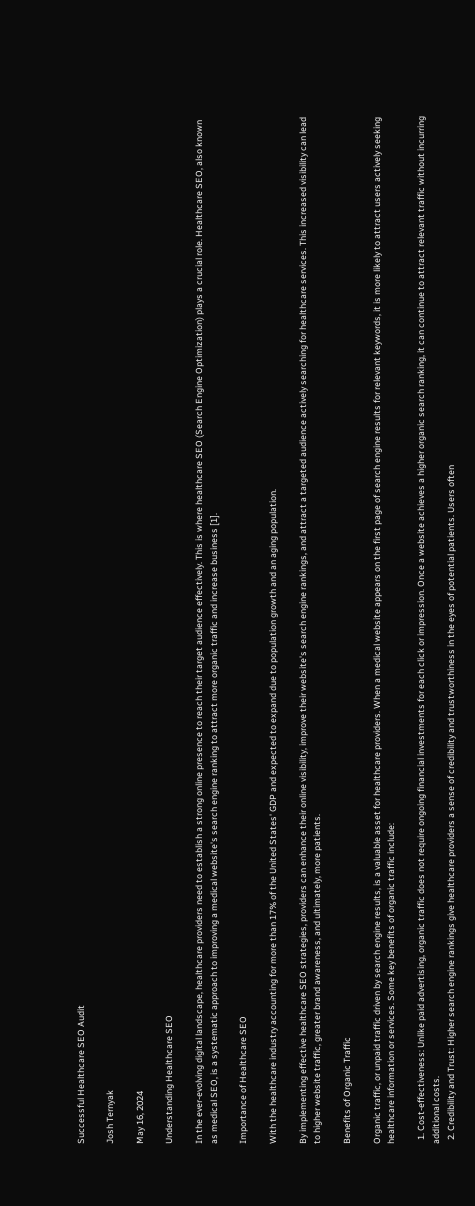Successful Healthcare SEO Audit

Josh Ternyak

May 16, 2024

Understanding Healthcare SEO

In the ever-evolving digital landscape, healthcare providers need to establish a strong online presence to reach their target audience effectively. This is where healthcare SEO (Search Engine Optimization) plays a crucial role. Healthcare SEO, also known as medical SEO, is a systematic approach to improving a medical website's search engine ranking to attract more organic traffic and increase business [1].

Importance of Healthcare SEO

With the healthcare industry accounting for more than 17% of the United States' GDP and expected to expand due to population growth and an aging population.

By implementing effective healthcare SEO strategies, providers can enhance their online visibility, improve their website's search engine rankings, and attract a targeted audience actively searching for healthcare services. This increased visibility can lead to higher website traffic, greater brand awareness, and ultimately, more patients.

Benefits of Organic Traffic

Organic traffic, or unpaid traffic driven by search engine results, is a valuable asset for healthcare providers. When a medical website appears on the first page of search engine results for relevant keywords, it is more likely to attract users actively seeking healthcare information or services. Some key benefits of organic traffic include:

  1. Cost-effectiveness: Unlike paid advertising, organic traffic does not require ongoing financial investments for each click or impression. Once a website achieves a higher organic search ranking, it can continue to attract relevant traffic without incurring additional costs.
  2. Credibility and Trust: Higher search engine rankings give healthcare providers a sense of credibility and trustworthiness in the eyes of potential patients. Users often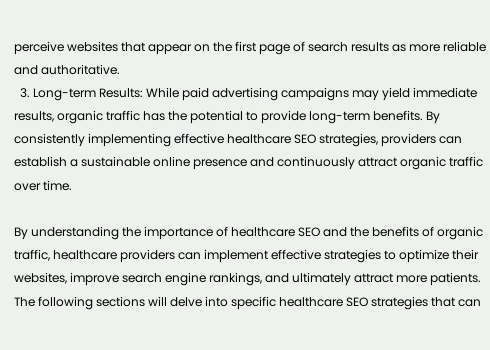perceive websites that appear on the first page of search results as more reliable and authoritative.
  3. Long-term Results: While paid advertising campaigns may yield immediate results, organic traffic has the potential to provide long-term benefits. By consistently implementing effective healthcare SEO strategies, providers can establish a sustainable online presence and continuously attract organic traffic over time.

By understanding the importance of healthcare SEO and the benefits of organic traffic, healthcare providers can implement effective strategies to optimize their websites, improve search engine rankings, and ultimately attract more patients. The following sections will delve into specific healthcare SEO strategies that can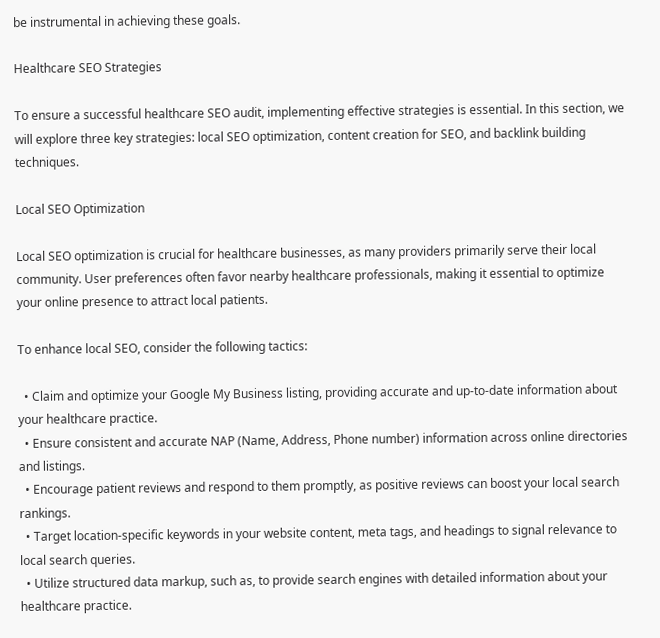be instrumental in achieving these goals.

Healthcare SEO Strategies

To ensure a successful healthcare SEO audit, implementing effective strategies is essential. In this section, we will explore three key strategies: local SEO optimization, content creation for SEO, and backlink building techniques.

Local SEO Optimization

Local SEO optimization is crucial for healthcare businesses, as many providers primarily serve their local community. User preferences often favor nearby healthcare professionals, making it essential to optimize your online presence to attract local patients.

To enhance local SEO, consider the following tactics:

  • Claim and optimize your Google My Business listing, providing accurate and up-to-date information about your healthcare practice.
  • Ensure consistent and accurate NAP (Name, Address, Phone number) information across online directories and listings.
  • Encourage patient reviews and respond to them promptly, as positive reviews can boost your local search rankings.
  • Target location-specific keywords in your website content, meta tags, and headings to signal relevance to local search queries.
  • Utilize structured data markup, such as, to provide search engines with detailed information about your healthcare practice.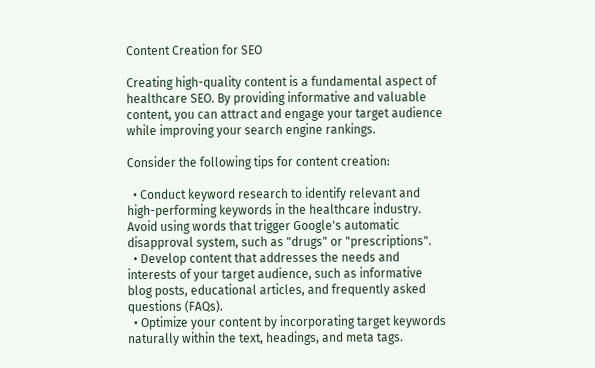Content Creation for SEO

Creating high-quality content is a fundamental aspect of healthcare SEO. By providing informative and valuable content, you can attract and engage your target audience while improving your search engine rankings.

Consider the following tips for content creation:

  • Conduct keyword research to identify relevant and high-performing keywords in the healthcare industry. Avoid using words that trigger Google's automatic disapproval system, such as "drugs" or "prescriptions".
  • Develop content that addresses the needs and interests of your target audience, such as informative blog posts, educational articles, and frequently asked questions (FAQs).
  • Optimize your content by incorporating target keywords naturally within the text, headings, and meta tags.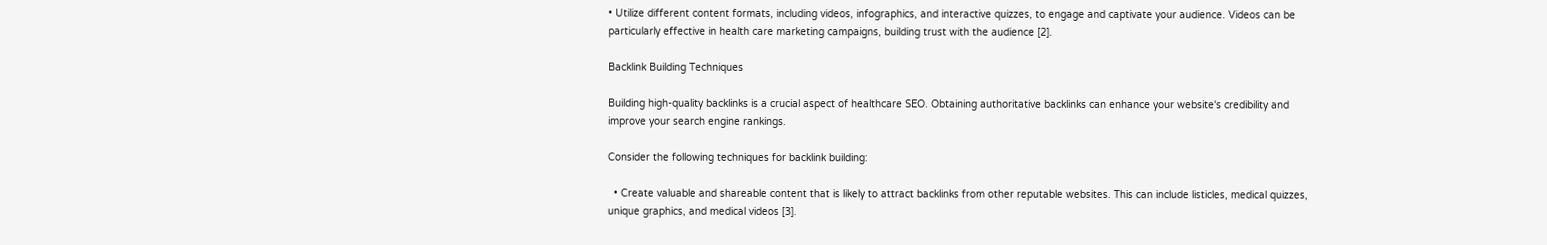• Utilize different content formats, including videos, infographics, and interactive quizzes, to engage and captivate your audience. Videos can be particularly effective in health care marketing campaigns, building trust with the audience [2].

Backlink Building Techniques

Building high-quality backlinks is a crucial aspect of healthcare SEO. Obtaining authoritative backlinks can enhance your website's credibility and improve your search engine rankings.

Consider the following techniques for backlink building:

  • Create valuable and shareable content that is likely to attract backlinks from other reputable websites. This can include listicles, medical quizzes, unique graphics, and medical videos [3].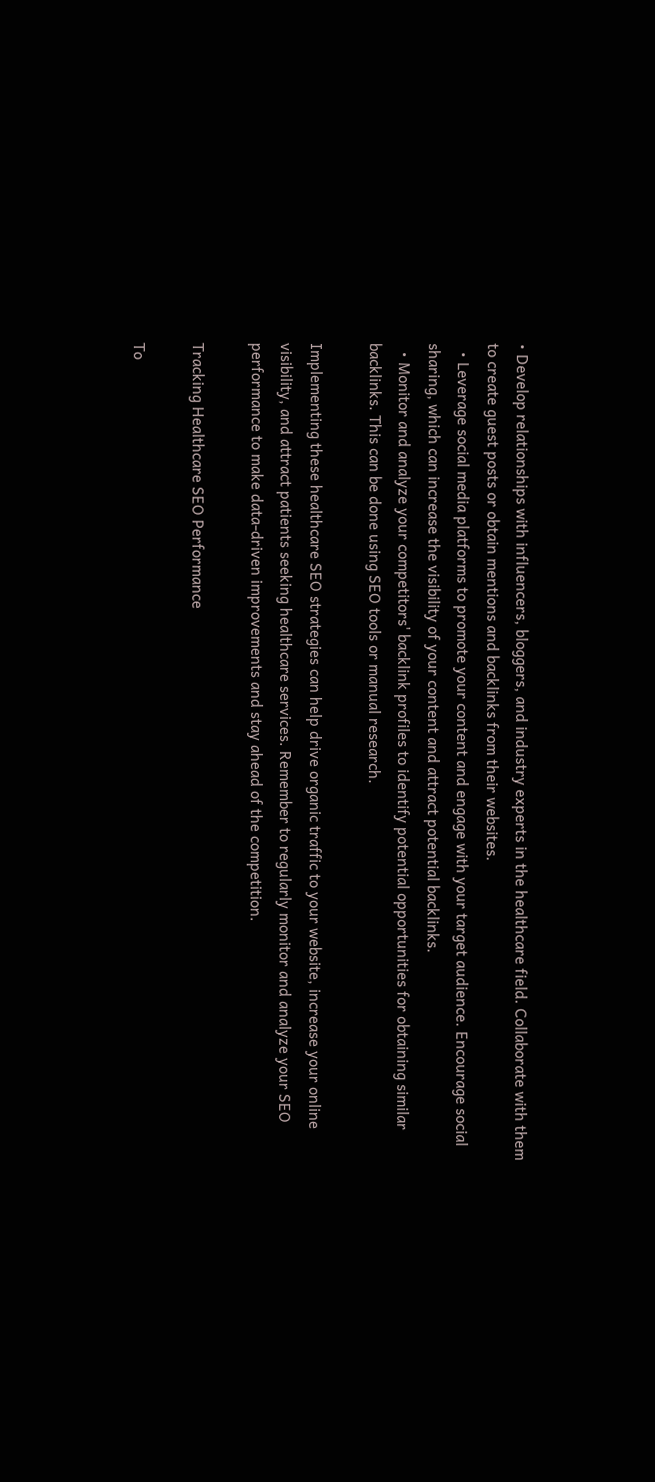• Develop relationships with influencers, bloggers, and industry experts in the healthcare field. Collaborate with them to create guest posts or obtain mentions and backlinks from their websites.
  • Leverage social media platforms to promote your content and engage with your target audience. Encourage social sharing, which can increase the visibility of your content and attract potential backlinks.
  • Monitor and analyze your competitors' backlink profiles to identify potential opportunities for obtaining similar backlinks. This can be done using SEO tools or manual research.

Implementing these healthcare SEO strategies can help drive organic traffic to your website, increase your online visibility, and attract patients seeking healthcare services. Remember to regularly monitor and analyze your SEO performance to make data-driven improvements and stay ahead of the competition.

Tracking Healthcare SEO Performance

To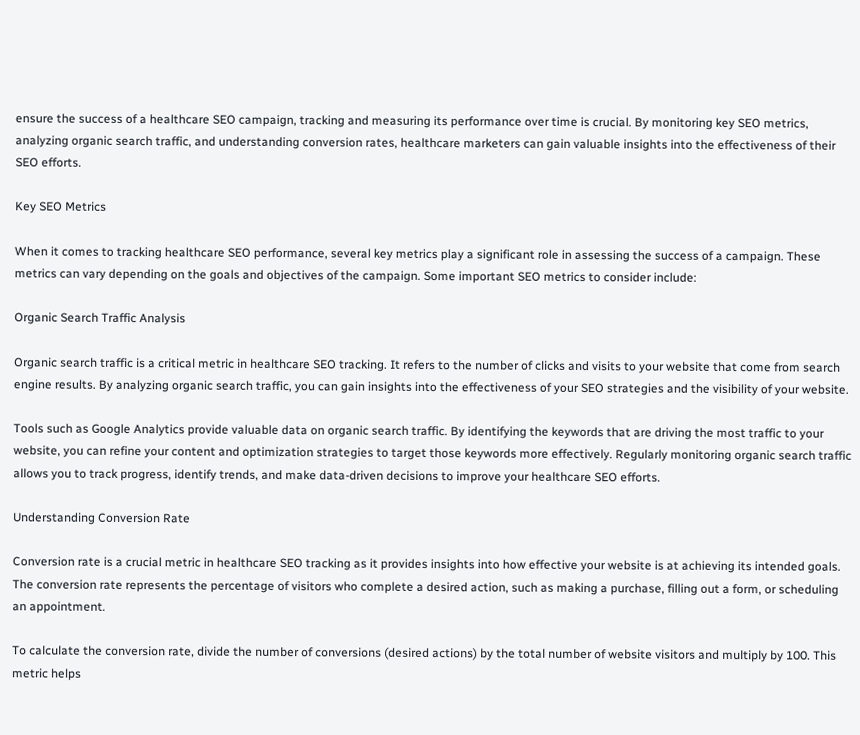ensure the success of a healthcare SEO campaign, tracking and measuring its performance over time is crucial. By monitoring key SEO metrics, analyzing organic search traffic, and understanding conversion rates, healthcare marketers can gain valuable insights into the effectiveness of their SEO efforts.

Key SEO Metrics

When it comes to tracking healthcare SEO performance, several key metrics play a significant role in assessing the success of a campaign. These metrics can vary depending on the goals and objectives of the campaign. Some important SEO metrics to consider include:

Organic Search Traffic Analysis

Organic search traffic is a critical metric in healthcare SEO tracking. It refers to the number of clicks and visits to your website that come from search engine results. By analyzing organic search traffic, you can gain insights into the effectiveness of your SEO strategies and the visibility of your website.

Tools such as Google Analytics provide valuable data on organic search traffic. By identifying the keywords that are driving the most traffic to your website, you can refine your content and optimization strategies to target those keywords more effectively. Regularly monitoring organic search traffic allows you to track progress, identify trends, and make data-driven decisions to improve your healthcare SEO efforts.

Understanding Conversion Rate

Conversion rate is a crucial metric in healthcare SEO tracking as it provides insights into how effective your website is at achieving its intended goals. The conversion rate represents the percentage of visitors who complete a desired action, such as making a purchase, filling out a form, or scheduling an appointment.

To calculate the conversion rate, divide the number of conversions (desired actions) by the total number of website visitors and multiply by 100. This metric helps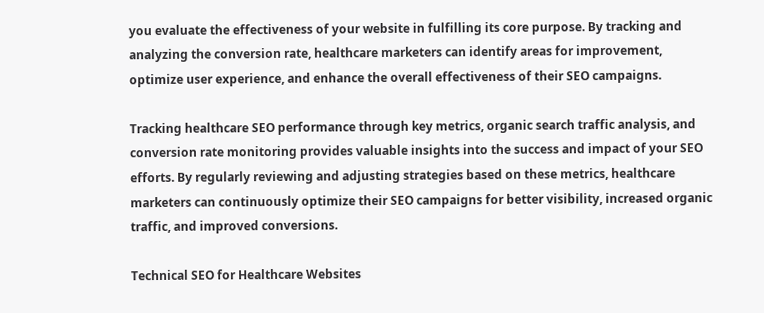you evaluate the effectiveness of your website in fulfilling its core purpose. By tracking and analyzing the conversion rate, healthcare marketers can identify areas for improvement, optimize user experience, and enhance the overall effectiveness of their SEO campaigns.

Tracking healthcare SEO performance through key metrics, organic search traffic analysis, and conversion rate monitoring provides valuable insights into the success and impact of your SEO efforts. By regularly reviewing and adjusting strategies based on these metrics, healthcare marketers can continuously optimize their SEO campaigns for better visibility, increased organic traffic, and improved conversions.

Technical SEO for Healthcare Websites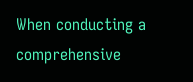When conducting a comprehensive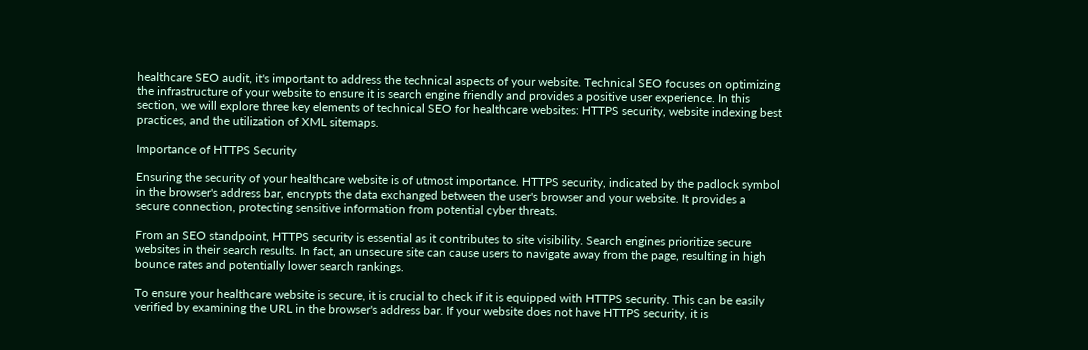healthcare SEO audit, it's important to address the technical aspects of your website. Technical SEO focuses on optimizing the infrastructure of your website to ensure it is search engine friendly and provides a positive user experience. In this section, we will explore three key elements of technical SEO for healthcare websites: HTTPS security, website indexing best practices, and the utilization of XML sitemaps.

Importance of HTTPS Security

Ensuring the security of your healthcare website is of utmost importance. HTTPS security, indicated by the padlock symbol in the browser's address bar, encrypts the data exchanged between the user's browser and your website. It provides a secure connection, protecting sensitive information from potential cyber threats.

From an SEO standpoint, HTTPS security is essential as it contributes to site visibility. Search engines prioritize secure websites in their search results. In fact, an unsecure site can cause users to navigate away from the page, resulting in high bounce rates and potentially lower search rankings.

To ensure your healthcare website is secure, it is crucial to check if it is equipped with HTTPS security. This can be easily verified by examining the URL in the browser's address bar. If your website does not have HTTPS security, it is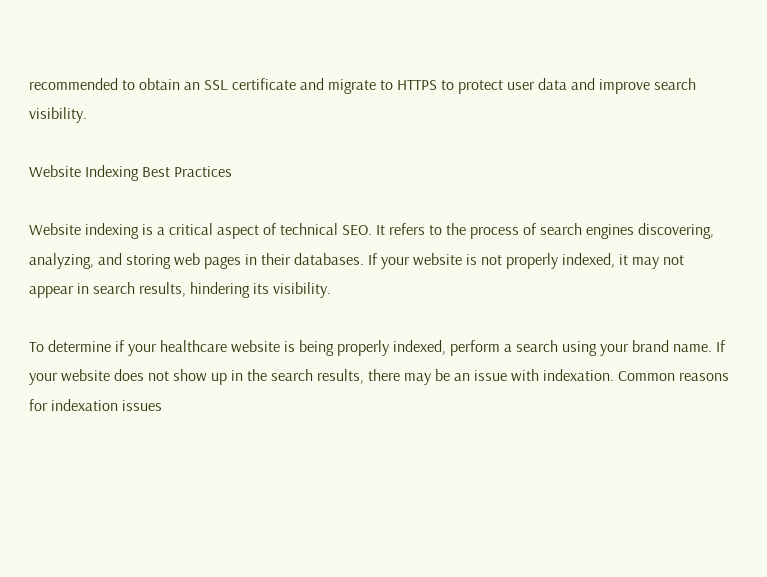recommended to obtain an SSL certificate and migrate to HTTPS to protect user data and improve search visibility.

Website Indexing Best Practices

Website indexing is a critical aspect of technical SEO. It refers to the process of search engines discovering, analyzing, and storing web pages in their databases. If your website is not properly indexed, it may not appear in search results, hindering its visibility.

To determine if your healthcare website is being properly indexed, perform a search using your brand name. If your website does not show up in the search results, there may be an issue with indexation. Common reasons for indexation issues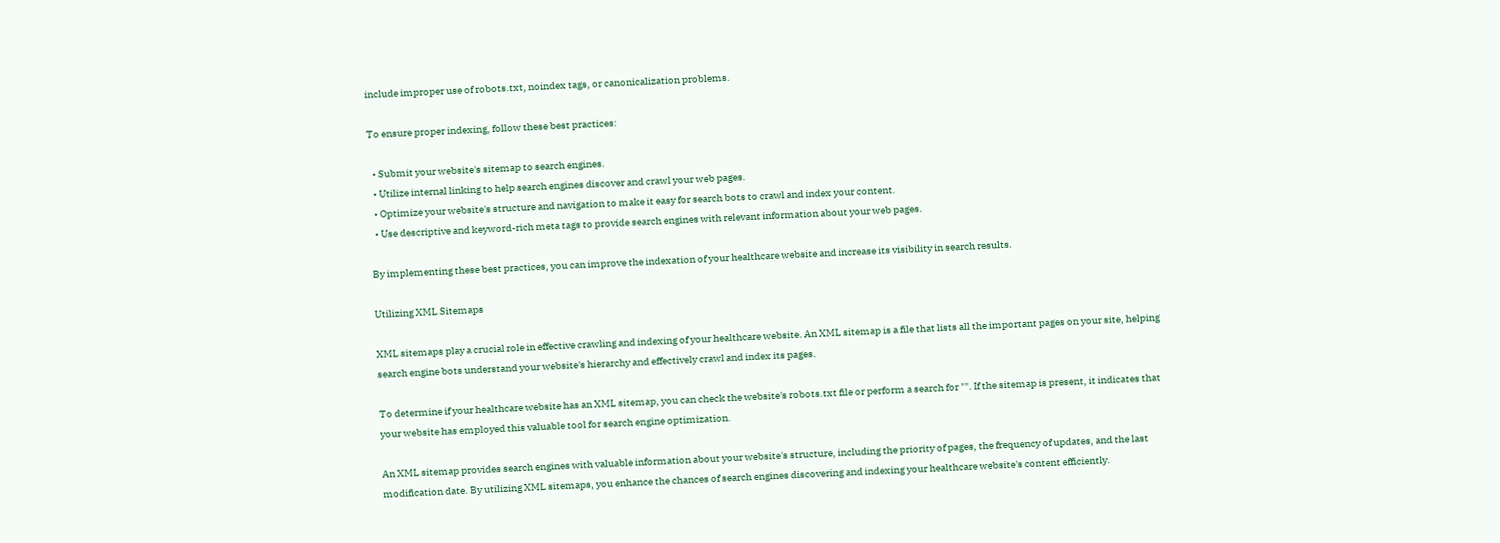include improper use of robots.txt, noindex tags, or canonicalization problems.

To ensure proper indexing, follow these best practices:

  • Submit your website's sitemap to search engines.
  • Utilize internal linking to help search engines discover and crawl your web pages.
  • Optimize your website's structure and navigation to make it easy for search bots to crawl and index your content.
  • Use descriptive and keyword-rich meta tags to provide search engines with relevant information about your web pages.

By implementing these best practices, you can improve the indexation of your healthcare website and increase its visibility in search results.

Utilizing XML Sitemaps

XML sitemaps play a crucial role in effective crawling and indexing of your healthcare website. An XML sitemap is a file that lists all the important pages on your site, helping search engine bots understand your website's hierarchy and effectively crawl and index its pages.

To determine if your healthcare website has an XML sitemap, you can check the website's robots.txt file or perform a search for "". If the sitemap is present, it indicates that your website has employed this valuable tool for search engine optimization.

An XML sitemap provides search engines with valuable information about your website's structure, including the priority of pages, the frequency of updates, and the last modification date. By utilizing XML sitemaps, you enhance the chances of search engines discovering and indexing your healthcare website's content efficiently.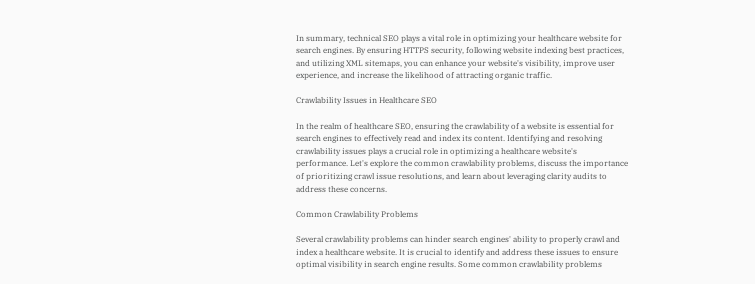In summary, technical SEO plays a vital role in optimizing your healthcare website for search engines. By ensuring HTTPS security, following website indexing best practices, and utilizing XML sitemaps, you can enhance your website's visibility, improve user experience, and increase the likelihood of attracting organic traffic.

Crawlability Issues in Healthcare SEO

In the realm of healthcare SEO, ensuring the crawlability of a website is essential for search engines to effectively read and index its content. Identifying and resolving crawlability issues plays a crucial role in optimizing a healthcare website's performance. Let's explore the common crawlability problems, discuss the importance of prioritizing crawl issue resolutions, and learn about leveraging clarity audits to address these concerns.

Common Crawlability Problems

Several crawlability problems can hinder search engines' ability to properly crawl and index a healthcare website. It is crucial to identify and address these issues to ensure optimal visibility in search engine results. Some common crawlability problems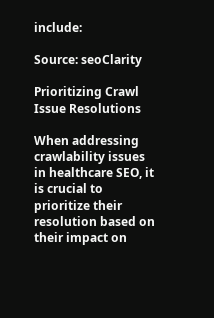include:

Source: seoClarity

Prioritizing Crawl Issue Resolutions

When addressing crawlability issues in healthcare SEO, it is crucial to prioritize their resolution based on their impact on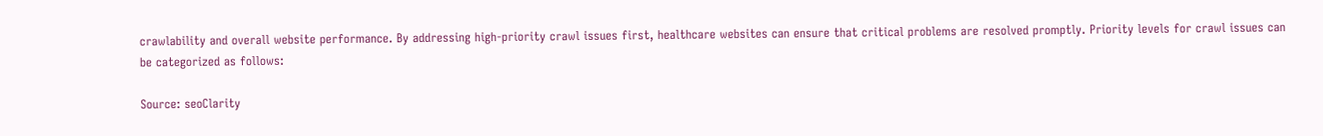crawlability and overall website performance. By addressing high-priority crawl issues first, healthcare websites can ensure that critical problems are resolved promptly. Priority levels for crawl issues can be categorized as follows:

Source: seoClarity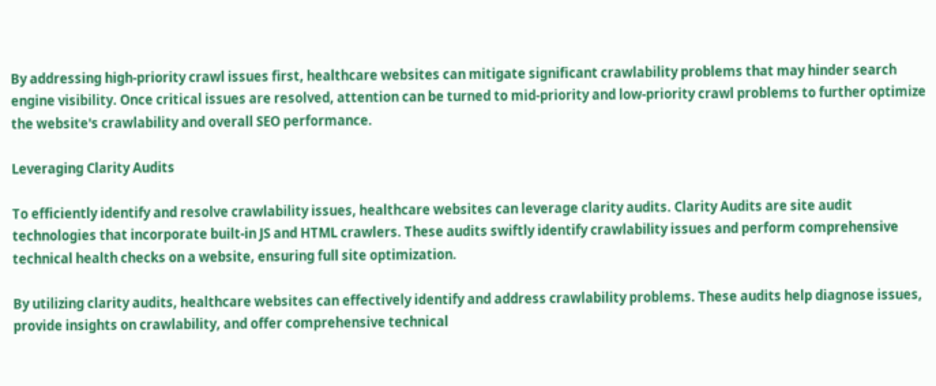By addressing high-priority crawl issues first, healthcare websites can mitigate significant crawlability problems that may hinder search engine visibility. Once critical issues are resolved, attention can be turned to mid-priority and low-priority crawl problems to further optimize the website's crawlability and overall SEO performance.

Leveraging Clarity Audits

To efficiently identify and resolve crawlability issues, healthcare websites can leverage clarity audits. Clarity Audits are site audit technologies that incorporate built-in JS and HTML crawlers. These audits swiftly identify crawlability issues and perform comprehensive technical health checks on a website, ensuring full site optimization.

By utilizing clarity audits, healthcare websites can effectively identify and address crawlability problems. These audits help diagnose issues, provide insights on crawlability, and offer comprehensive technical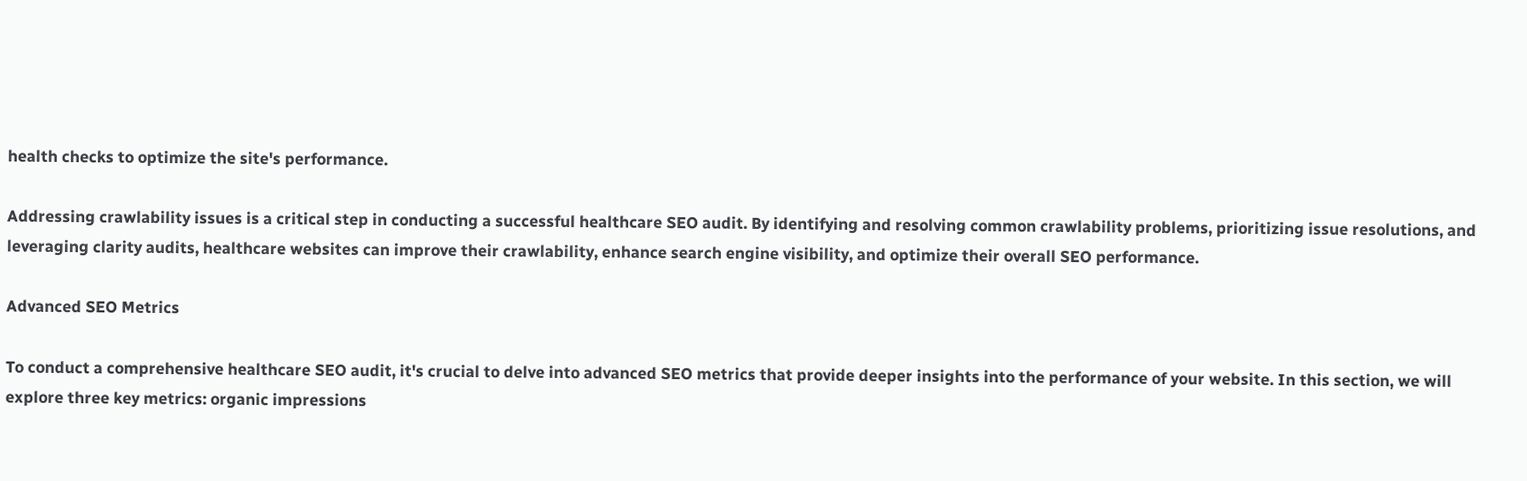health checks to optimize the site's performance.

Addressing crawlability issues is a critical step in conducting a successful healthcare SEO audit. By identifying and resolving common crawlability problems, prioritizing issue resolutions, and leveraging clarity audits, healthcare websites can improve their crawlability, enhance search engine visibility, and optimize their overall SEO performance.

Advanced SEO Metrics

To conduct a comprehensive healthcare SEO audit, it's crucial to delve into advanced SEO metrics that provide deeper insights into the performance of your website. In this section, we will explore three key metrics: organic impressions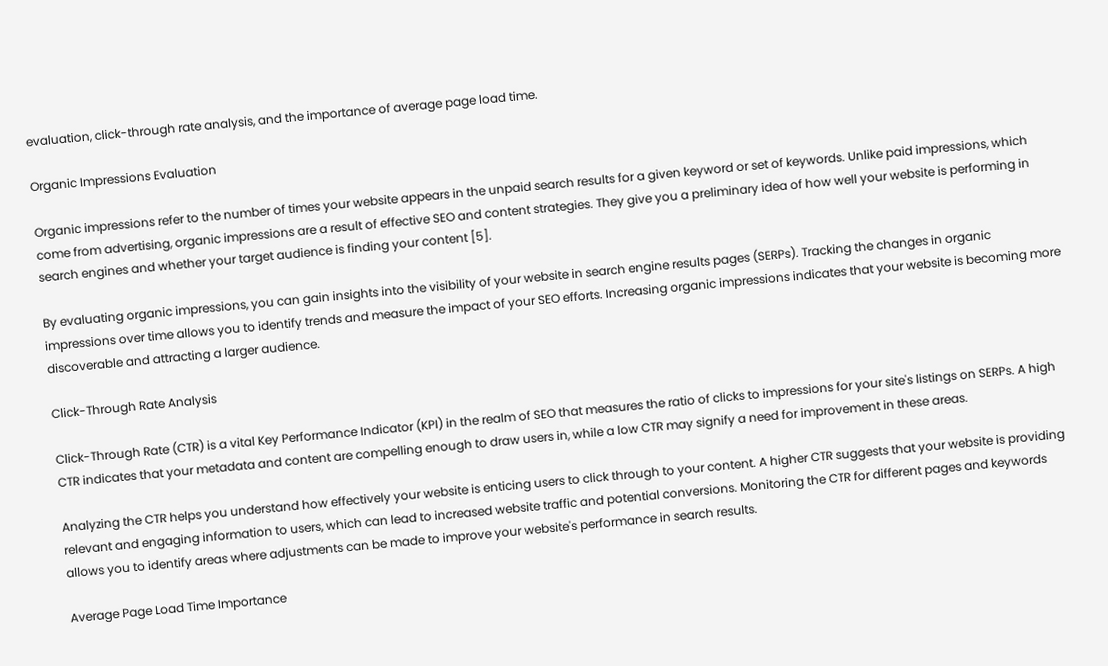evaluation, click-through rate analysis, and the importance of average page load time.

Organic Impressions Evaluation

Organic impressions refer to the number of times your website appears in the unpaid search results for a given keyword or set of keywords. Unlike paid impressions, which come from advertising, organic impressions are a result of effective SEO and content strategies. They give you a preliminary idea of how well your website is performing in search engines and whether your target audience is finding your content [5].

By evaluating organic impressions, you can gain insights into the visibility of your website in search engine results pages (SERPs). Tracking the changes in organic impressions over time allows you to identify trends and measure the impact of your SEO efforts. Increasing organic impressions indicates that your website is becoming more discoverable and attracting a larger audience.

Click-Through Rate Analysis

Click-Through Rate (CTR) is a vital Key Performance Indicator (KPI) in the realm of SEO that measures the ratio of clicks to impressions for your site's listings on SERPs. A high CTR indicates that your metadata and content are compelling enough to draw users in, while a low CTR may signify a need for improvement in these areas.

Analyzing the CTR helps you understand how effectively your website is enticing users to click through to your content. A higher CTR suggests that your website is providing relevant and engaging information to users, which can lead to increased website traffic and potential conversions. Monitoring the CTR for different pages and keywords allows you to identify areas where adjustments can be made to improve your website's performance in search results.

Average Page Load Time Importance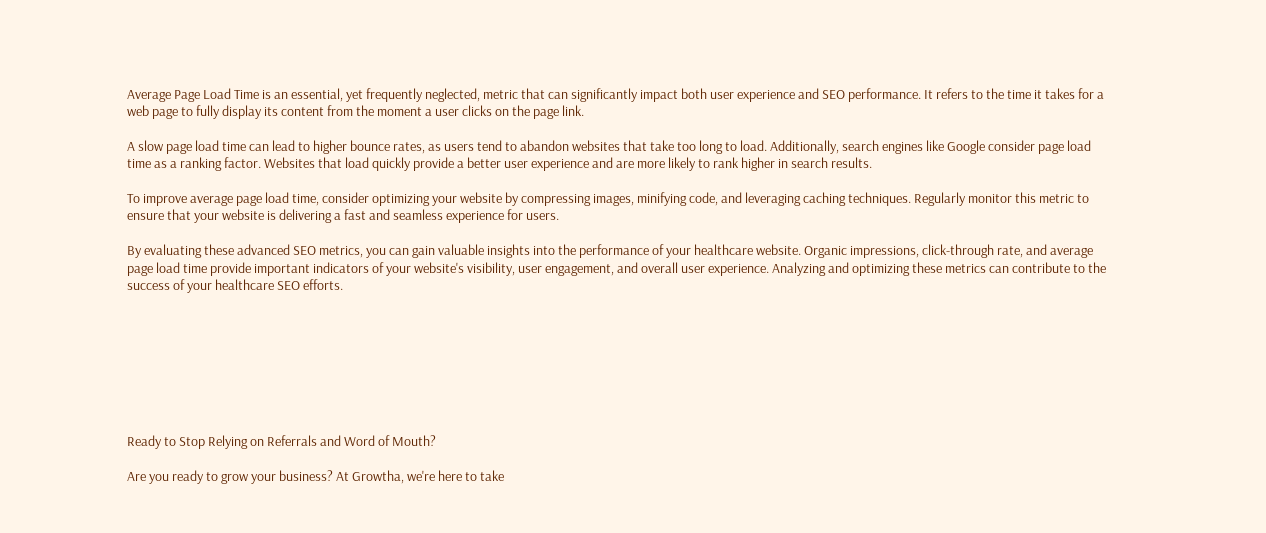Average Page Load Time is an essential, yet frequently neglected, metric that can significantly impact both user experience and SEO performance. It refers to the time it takes for a web page to fully display its content from the moment a user clicks on the page link.

A slow page load time can lead to higher bounce rates, as users tend to abandon websites that take too long to load. Additionally, search engines like Google consider page load time as a ranking factor. Websites that load quickly provide a better user experience and are more likely to rank higher in search results.

To improve average page load time, consider optimizing your website by compressing images, minifying code, and leveraging caching techniques. Regularly monitor this metric to ensure that your website is delivering a fast and seamless experience for users.

By evaluating these advanced SEO metrics, you can gain valuable insights into the performance of your healthcare website. Organic impressions, click-through rate, and average page load time provide important indicators of your website's visibility, user engagement, and overall user experience. Analyzing and optimizing these metrics can contribute to the success of your healthcare SEO efforts.








Ready to Stop Relying on Referrals and Word of Mouth?

Are you ready to grow your business? At Growtha, we're here to take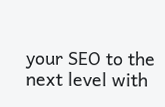your SEO to the next level with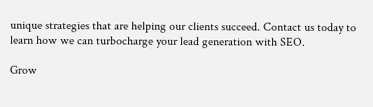unique strategies that are helping our clients succeed. Contact us today to learn how we can turbocharge your lead generation with SEO.

Grow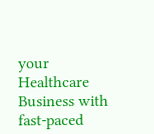your Healthcare Business with fast-paced